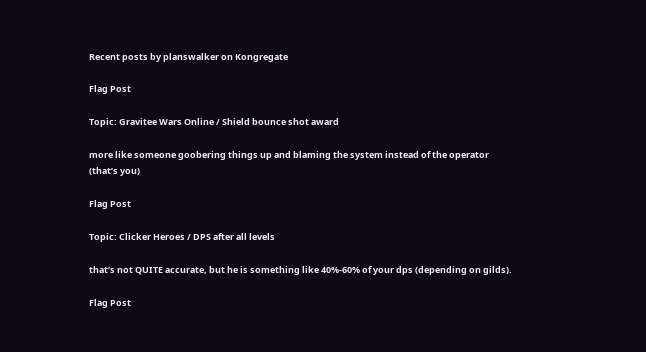Recent posts by planswalker on Kongregate

Flag Post

Topic: Gravitee Wars Online / Shield bounce shot award

more like someone goobering things up and blaming the system instead of the operator (that’s you)

Flag Post

Topic: Clicker Heroes / DPS after all levels

that’s not QUITE accurate, but he is something like 40%-60% of your dps (depending on gilds).

Flag Post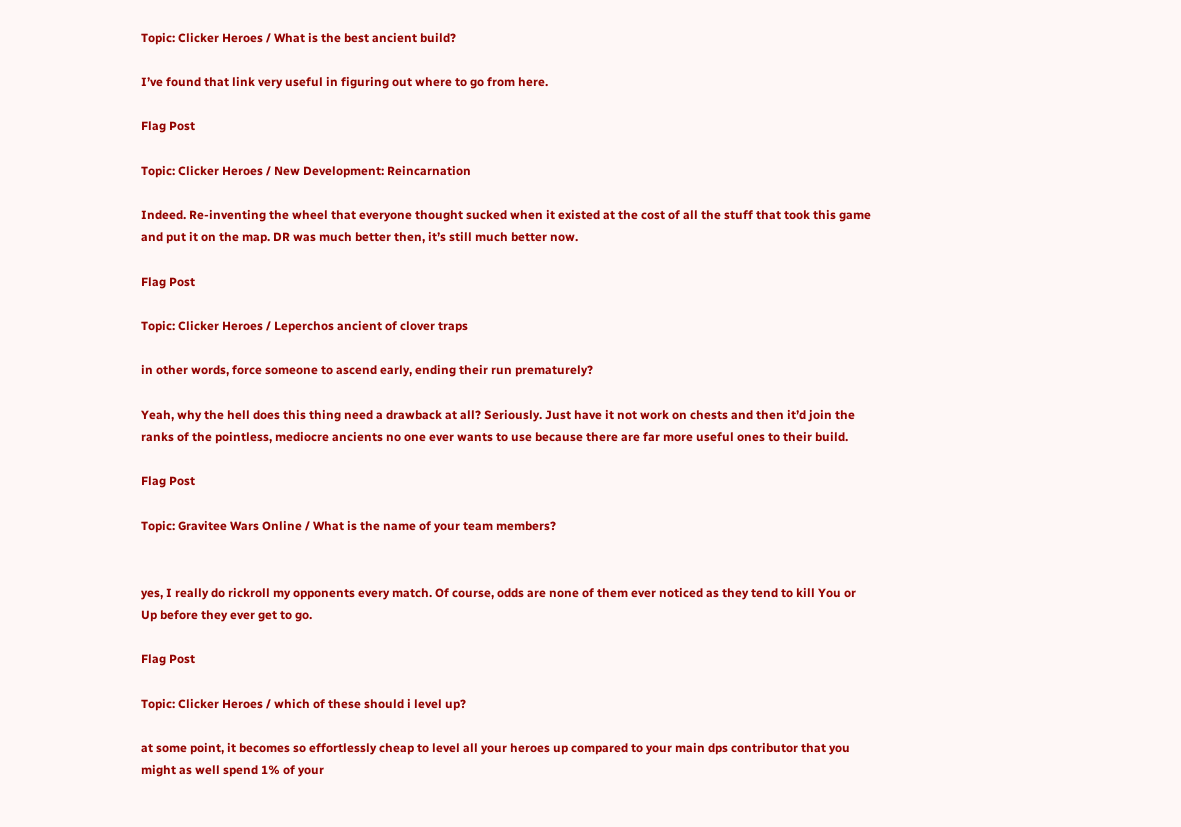Topic: Clicker Heroes / What is the best ancient build?

I’ve found that link very useful in figuring out where to go from here.

Flag Post

Topic: Clicker Heroes / New Development: Reincarnation

Indeed. Re-inventing the wheel that everyone thought sucked when it existed at the cost of all the stuff that took this game and put it on the map. DR was much better then, it’s still much better now.

Flag Post

Topic: Clicker Heroes / Leperchos ancient of clover traps

in other words, force someone to ascend early, ending their run prematurely?

Yeah, why the hell does this thing need a drawback at all? Seriously. Just have it not work on chests and then it’d join the ranks of the pointless, mediocre ancients no one ever wants to use because there are far more useful ones to their build.

Flag Post

Topic: Gravitee Wars Online / What is the name of your team members?


yes, I really do rickroll my opponents every match. Of course, odds are none of them ever noticed as they tend to kill You or Up before they ever get to go.

Flag Post

Topic: Clicker Heroes / which of these should i level up?

at some point, it becomes so effortlessly cheap to level all your heroes up compared to your main dps contributor that you might as well spend 1% of your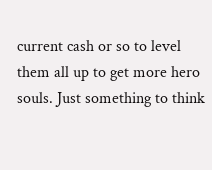current cash or so to level them all up to get more hero souls. Just something to think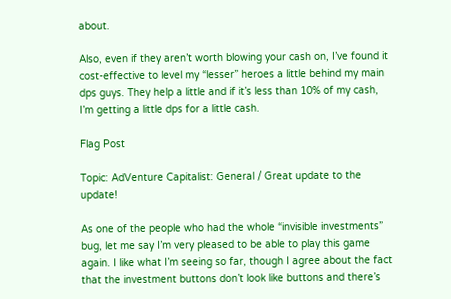about.

Also, even if they aren’t worth blowing your cash on, I’ve found it cost-effective to level my “lesser” heroes a little behind my main dps guys. They help a little and if it’s less than 10% of my cash, I’m getting a little dps for a little cash.

Flag Post

Topic: AdVenture Capitalist: General / Great update to the update!

As one of the people who had the whole “invisible investments” bug, let me say I’m very pleased to be able to play this game again. I like what I’m seeing so far, though I agree about the fact that the investment buttons don’t look like buttons and there’s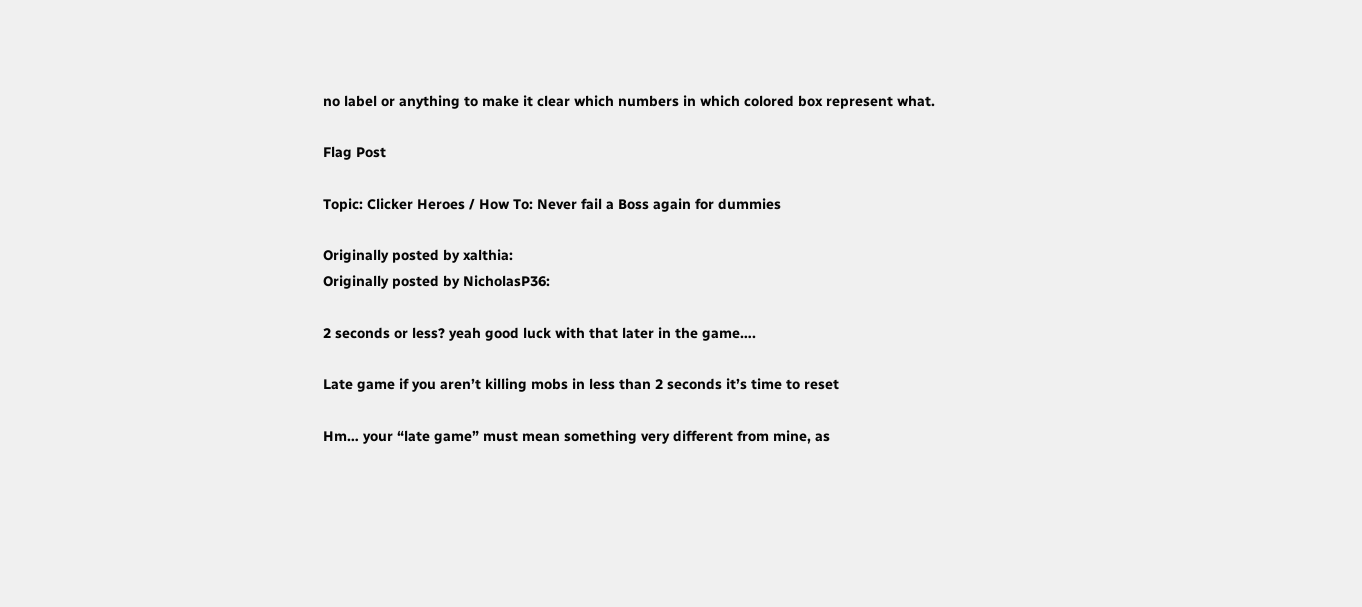no label or anything to make it clear which numbers in which colored box represent what.

Flag Post

Topic: Clicker Heroes / How To: Never fail a Boss again for dummies

Originally posted by xalthia:
Originally posted by NicholasP36:

2 seconds or less? yeah good luck with that later in the game….

Late game if you aren’t killing mobs in less than 2 seconds it’s time to reset

Hm… your “late game” must mean something very different from mine, as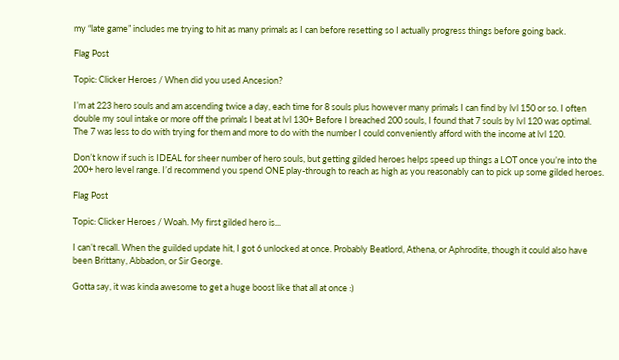my “late game” includes me trying to hit as many primals as I can before resetting so I actually progress things before going back.

Flag Post

Topic: Clicker Heroes / When did you used Ancesion?

I’m at 223 hero souls and am ascending twice a day, each time for 8 souls plus however many primals I can find by lvl 150 or so. I often double my soul intake or more off the primals I beat at lvl 130+ Before I breached 200 souls, I found that 7 souls by lvl 120 was optimal. The 7 was less to do with trying for them and more to do with the number I could conveniently afford with the income at lvl 120.

Don’t know if such is IDEAL for sheer number of hero souls, but getting gilded heroes helps speed up things a LOT once you’re into the 200+ hero level range. I’d recommend you spend ONE play-through to reach as high as you reasonably can to pick up some gilded heroes.

Flag Post

Topic: Clicker Heroes / Woah. My first gilded hero is...

I can’t recall. When the guilded update hit, I got 6 unlocked at once. Probably Beatlord, Athena, or Aphrodite, though it could also have been Brittany, Abbadon, or Sir George.

Gotta say, it was kinda awesome to get a huge boost like that all at once :)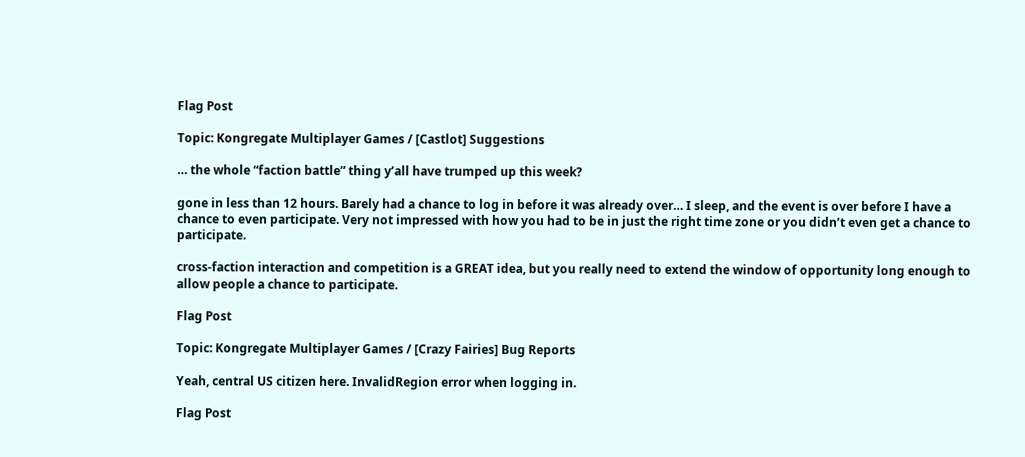Flag Post

Topic: Kongregate Multiplayer Games / [Castlot] Suggestions

… the whole “faction battle” thing y’all have trumped up this week?

gone in less than 12 hours. Barely had a chance to log in before it was already over… I sleep, and the event is over before I have a chance to even participate. Very not impressed with how you had to be in just the right time zone or you didn’t even get a chance to participate.

cross-faction interaction and competition is a GREAT idea, but you really need to extend the window of opportunity long enough to allow people a chance to participate.

Flag Post

Topic: Kongregate Multiplayer Games / [Crazy Fairies] Bug Reports

Yeah, central US citizen here. InvalidRegion error when logging in.

Flag Post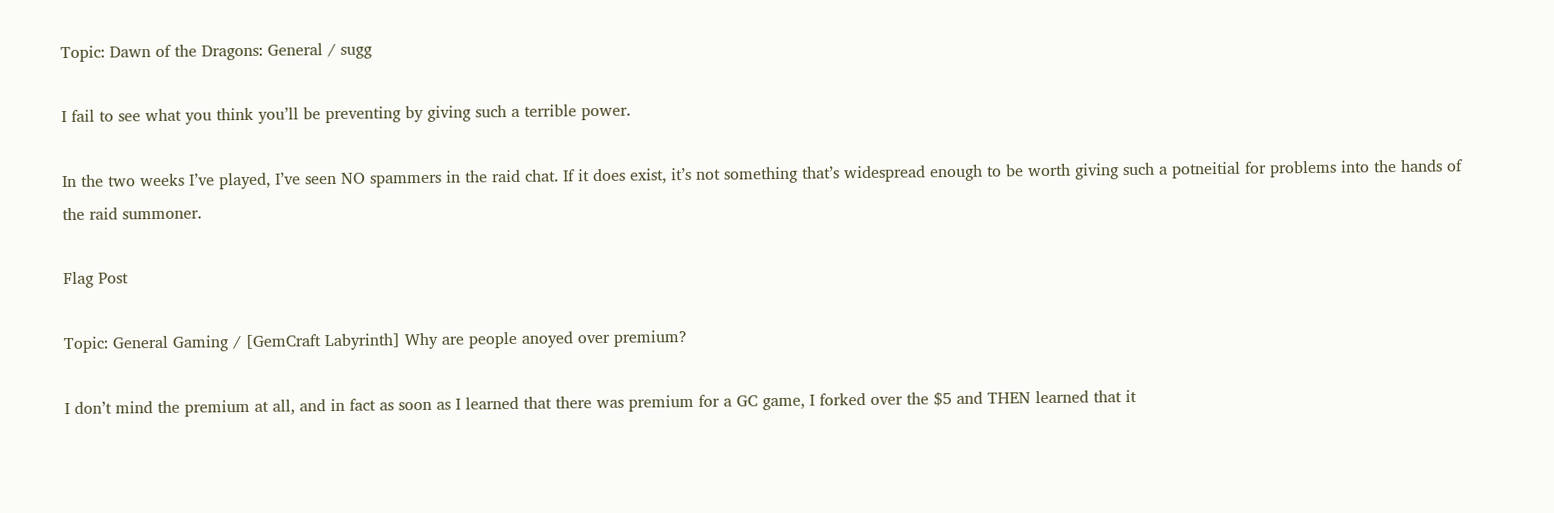Topic: Dawn of the Dragons: General / sugg

I fail to see what you think you’ll be preventing by giving such a terrible power.

In the two weeks I’ve played, I’ve seen NO spammers in the raid chat. If it does exist, it’s not something that’s widespread enough to be worth giving such a potneitial for problems into the hands of the raid summoner.

Flag Post

Topic: General Gaming / [GemCraft Labyrinth] Why are people anoyed over premium?

I don’t mind the premium at all, and in fact as soon as I learned that there was premium for a GC game, I forked over the $5 and THEN learned that it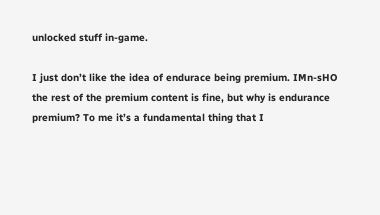unlocked stuff in-game.

I just don’t like the idea of endurace being premium. IMn-sHO the rest of the premium content is fine, but why is endurance premium? To me it’s a fundamental thing that I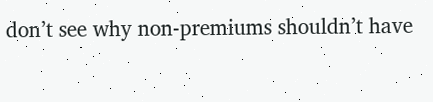don’t see why non-premiums shouldn’t have